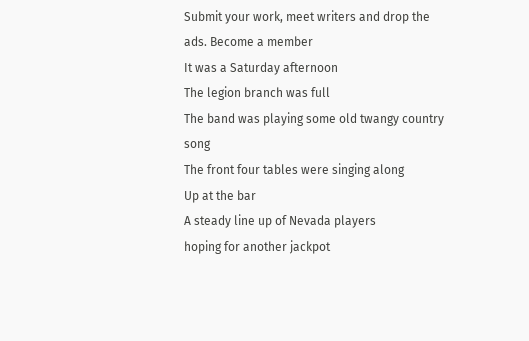Submit your work, meet writers and drop the ads. Become a member
It was a Saturday afternoon
The legion branch was full
The band was playing some old twangy country song
The front four tables were singing along
Up at the bar
A steady line up of Nevada players
hoping for another jackpot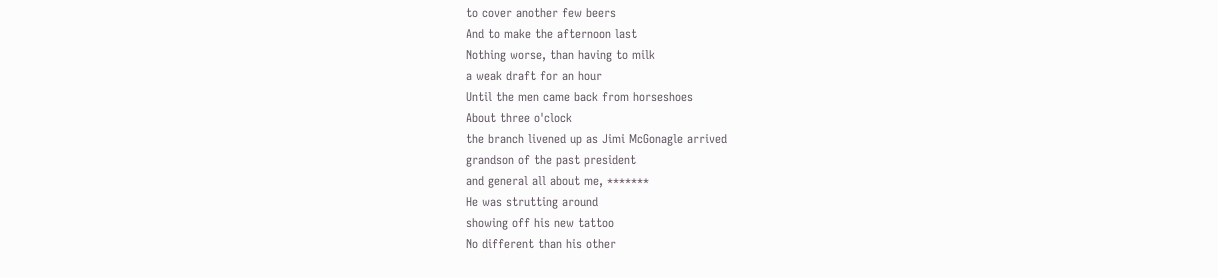to cover another few beers
And to make the afternoon last
Nothing worse, than having to milk
a weak draft for an hour
Until the men came back from horseshoes
About three o'clock
the branch livened up as Jimi McGonagle arrived
grandson of the past president
and general all about me, *******
He was strutting around
showing off his new tattoo
No different than his other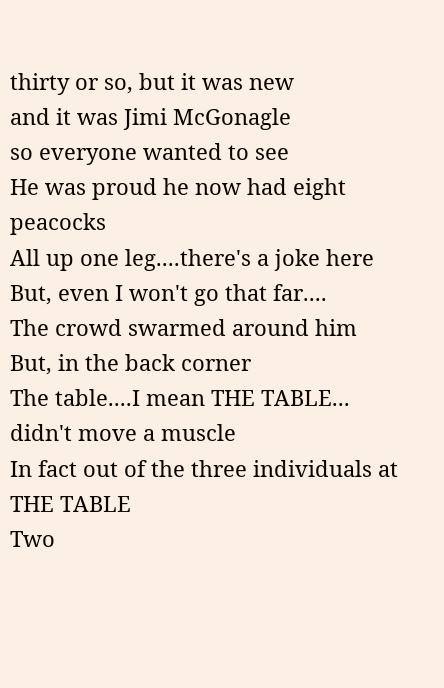thirty or so, but it was new
and it was Jimi McGonagle
so everyone wanted to see
He was proud he now had eight peacocks
All up one leg....there's a joke here
But, even I won't go that far....
The crowd swarmed around him
But, in the back corner
The table....I mean THE TABLE...
didn't move a muscle
In fact out of the three individuals at THE TABLE
Two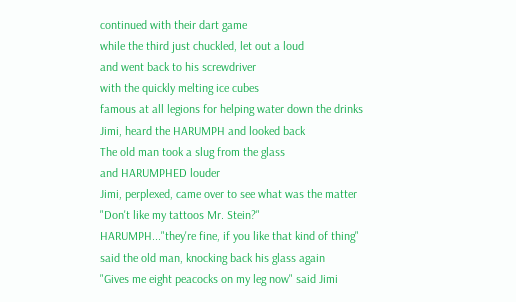continued with their dart game
while the third just chuckled, let out a loud
and went back to his screwdriver
with the quickly melting ice cubes
famous at all legions for helping water down the drinks
Jimi, heard the HARUMPH and looked back
The old man took a slug from the glass
and HARUMPHED louder
Jimi, perplexed, came over to see what was the matter
"Don't like my tattoos Mr. Stein?"
HARUMPH..."they're fine, if you like that kind of thing"
said the old man, knocking back his glass again
"Gives me eight peacocks on my leg now" said Jimi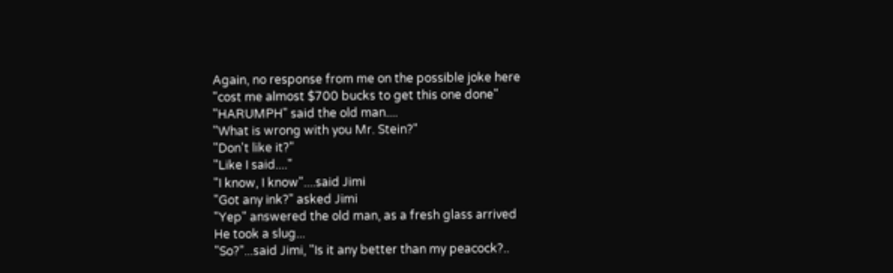Again, no response from me on the possible joke here
"cost me almost $700 bucks to get this one done"
"HARUMPH" said the old man....
"What is wrong with you Mr. Stein?"
"Don't like it?"
"Like I said...."
"I know, I know"....said Jimi
"Got any ink?" asked Jimi
"Yep" answered the old man, as a fresh glass arrived
He took a slug...
"So?"...said Jimi, "Is it any better than my peacock?..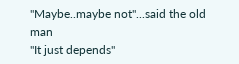"Maybe..maybe not"...said the old man
"It just depends"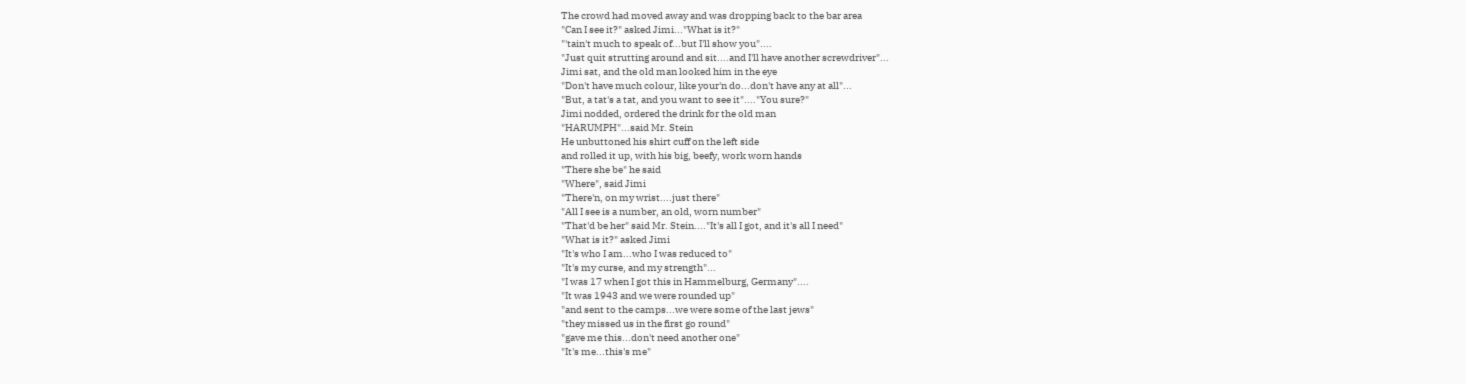The crowd had moved away and was dropping back to the bar area
"Can I see it?" asked Jimi..."What is it?"
"'tain't much to speak of...but I'll show you"....
"Just quit strutting around and sit....and I'll have another screwdriver"...
Jimi sat, and the old man looked him in the eye
"Don't have much colour, like your'n do...don't have any at all"...
"But, a tat's a tat, and you want to see it"...."You sure?"
Jimi nodded, ordered the drink for the old man
"HARUMPH"...said Mr. Stein
He unbuttoned his shirt cuff on the left side
and rolled it up, with his big, beefy, work worn hands
"There she be" he said
"Where", said Jimi
"There'n, on my wrist....just there"
"All I see is a number, an old, worn number"
"That'd be her" said Mr. Stein...."It's all I got, and it's all I need"
"What is it?" asked Jimi
"It's who I am...who I was reduced to"
"It's my curse, and my strength"...
"I was 17 when I got this in Hammelburg, Germany"....
"It was 1943 and we were rounded up"
"and sent to the camps...we were some of the last jews"
"they missed us in the first go round"
"gave me this...don't need another one"
"It's me...this's me"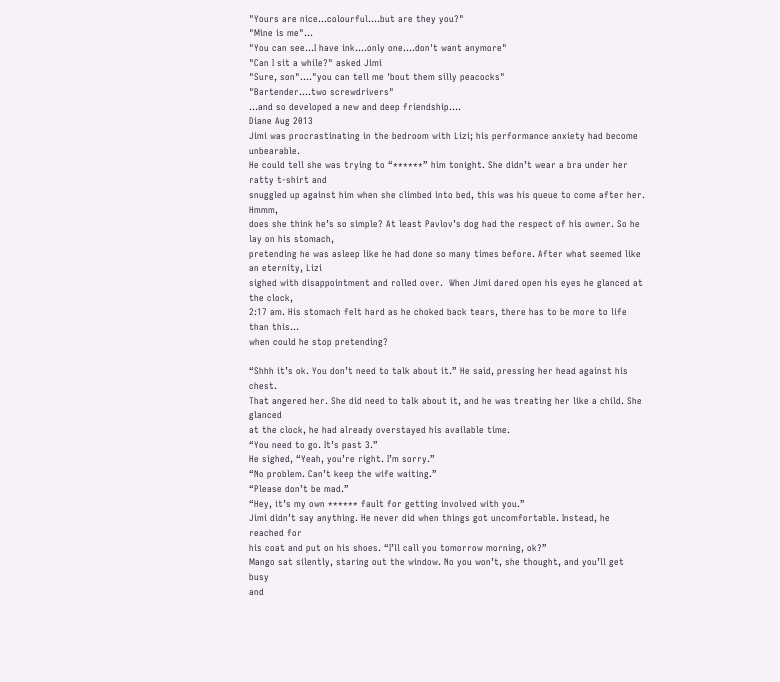"Yours are nice...colourful....but are they you?"
"Mine is me"...
"You can see...I have ink....only one....don't want anymore"
"Can I sit a while?" asked Jimi
"Sure, son"...."you can tell me 'bout them silly peacocks"
"Bartender....two screwdrivers"
...and so developed a new and deep friendship....
Diane Aug 2013
Jimi was procrastinating in the bedroom with Lizi; his performance anxiety had become unbearable.
He could tell she was trying to “******” him tonight. She didn’t wear a bra under her ratty t-shirt and
snuggled up against him when she climbed into bed, this was his queue to come after her. Hmmm,
does she think he’s so simple? At least Pavlov’s dog had the respect of his owner. So he lay on his stomach,
pretending he was asleep like he had done so many times before. After what seemed like an eternity, Lizi
sighed with disappointment and rolled over.  When Jimi dared open his eyes he glanced at the clock,
2:17 am. His stomach felt hard as he choked back tears, there has to be more to life than this…
when could he stop pretending?

“Shhh it’s ok. You don’t need to talk about it.” He said, pressing her head against his chest.
That angered her. She did need to talk about it, and he was treating her like a child. She glanced
at the clock, he had already overstayed his available time.
“You need to go. It’s past 3.”
He sighed, “Yeah, you’re right. I’m sorry.”
“No problem. Can’t keep the wife waiting.”
“Please don’t be mad.”
“Hey, it’s my own ****** fault for getting involved with you.”
Jimi didn’t say anything. He never did when things got uncomfortable. Instead, he reached for
his coat and put on his shoes. “I’ll call you tomorrow morning, ok?”
Mango sat silently, staring out the window. No you won’t, she thought, and you’ll get busy
and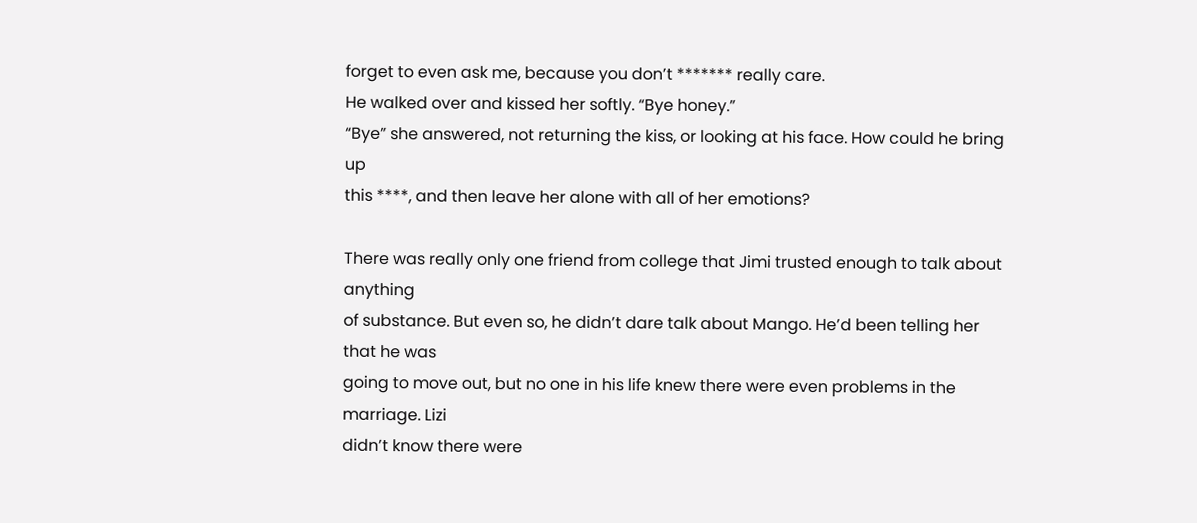forget to even ask me, because you don’t ******* really care.
He walked over and kissed her softly. “Bye honey.”
“Bye” she answered, not returning the kiss, or looking at his face. How could he bring up
this ****, and then leave her alone with all of her emotions?

There was really only one friend from college that Jimi trusted enough to talk about anything
of substance. But even so, he didn’t dare talk about Mango. He’d been telling her that he was
going to move out, but no one in his life knew there were even problems in the marriage. Lizi
didn’t know there were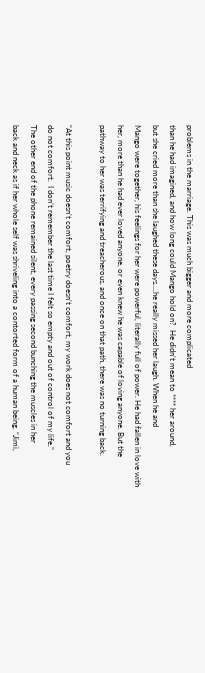problems in the marriage. This was much bigger and more complicated
than he had imagined, and how long could Mango hold on?  He didn’t mean to **** her around,
but she cried more than she laughed these days….he really missed her laugh. When he and
Mango were together, his feelings for her were powerful, literally full of power. He had fallen in love with
her, more than he had ever loved anyone, or even knew he was capable of loving anyone. But the
pathway to her was terrifying and treacherous, and once on that path, there was no turning back.

“At this point music doesn’t comfort, poetry doesn’t comfort, my work does not comfort and you
do not comfort.  I don’t remember the last time I felt so empty and out of control of my life.”
The other end of the phone remained silent, every passing second bunching the muscles in her
back and neck as if her whole self was shriveling into a contorted form of a human being. “Jimi,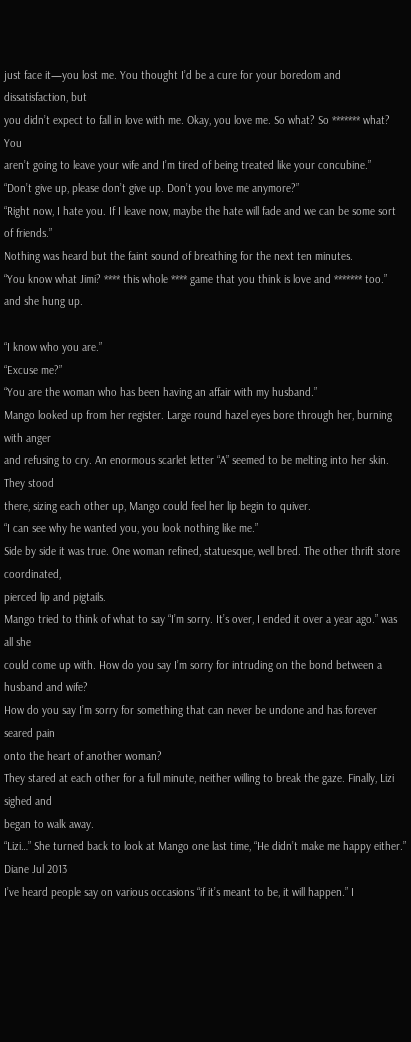just face it—you lost me. You thought I’d be a cure for your boredom and dissatisfaction, but
you didn’t expect to fall in love with me. Okay, you love me. So what? So ******* what? You
aren’t going to leave your wife and I’m tired of being treated like your concubine.”
“Don’t give up, please don’t give up. Don’t you love me anymore?”
“Right now, I hate you. If I leave now, maybe the hate will fade and we can be some sort of friends.”
Nothing was heard but the faint sound of breathing for the next ten minutes.
“You know what Jimi? **** this whole **** game that you think is love and ******* too.”
and she hung up.

“I know who you are.”
“Excuse me?”
“You are the woman who has been having an affair with my husband.”
Mango looked up from her register. Large round hazel eyes bore through her, burning with anger
and refusing to cry. An enormous scarlet letter “A” seemed to be melting into her skin. They stood
there, sizing each other up, Mango could feel her lip begin to quiver.
“I can see why he wanted you, you look nothing like me.”
Side by side it was true. One woman refined, statuesque, well bred. The other thrift store coordinated,
pierced lip and pigtails.
Mango tried to think of what to say “I’m sorry. It’s over, I ended it over a year ago.” was all she
could come up with. How do you say I’m sorry for intruding on the bond between a husband and wife?
How do you say I’m sorry for something that can never be undone and has forever seared pain
onto the heart of another woman?
They stared at each other for a full minute, neither willing to break the gaze. Finally, Lizi sighed and
began to walk away.
“Lizi…” She turned back to look at Mango one last time, “He didn’t make me happy either.”
Diane Jul 2013
I’ve heard people say on various occasions “if it’s meant to be, it will happen.” I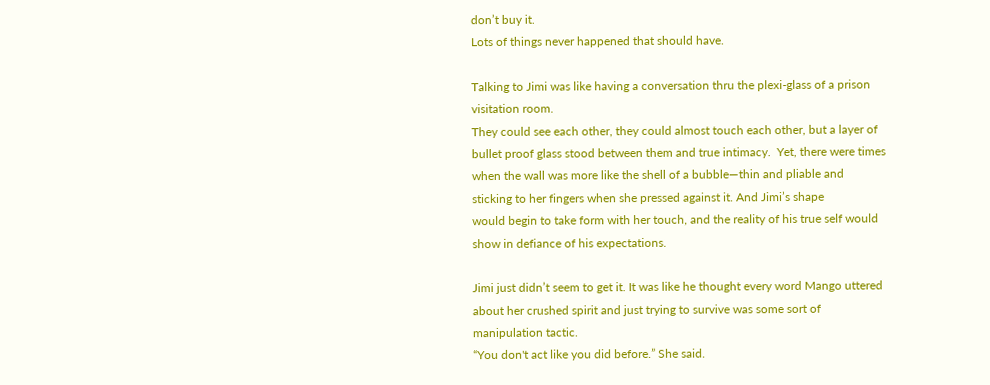don’t buy it.
Lots of things never happened that should have.

Talking to Jimi was like having a conversation thru the plexi-glass of a prison visitation room.
They could see each other, they could almost touch each other, but a layer of bullet proof glass stood between them and true intimacy.  Yet, there were times when the wall was more like the shell of a bubble—thin and pliable and sticking to her fingers when she pressed against it. And Jimi’s shape
would begin to take form with her touch, and the reality of his true self would show in defiance of his expectations.

Jimi just didn’t seem to get it. It was like he thought every word Mango uttered about her crushed spirit and just trying to survive was some sort of manipulation tactic.
“You don't act like you did before.” She said.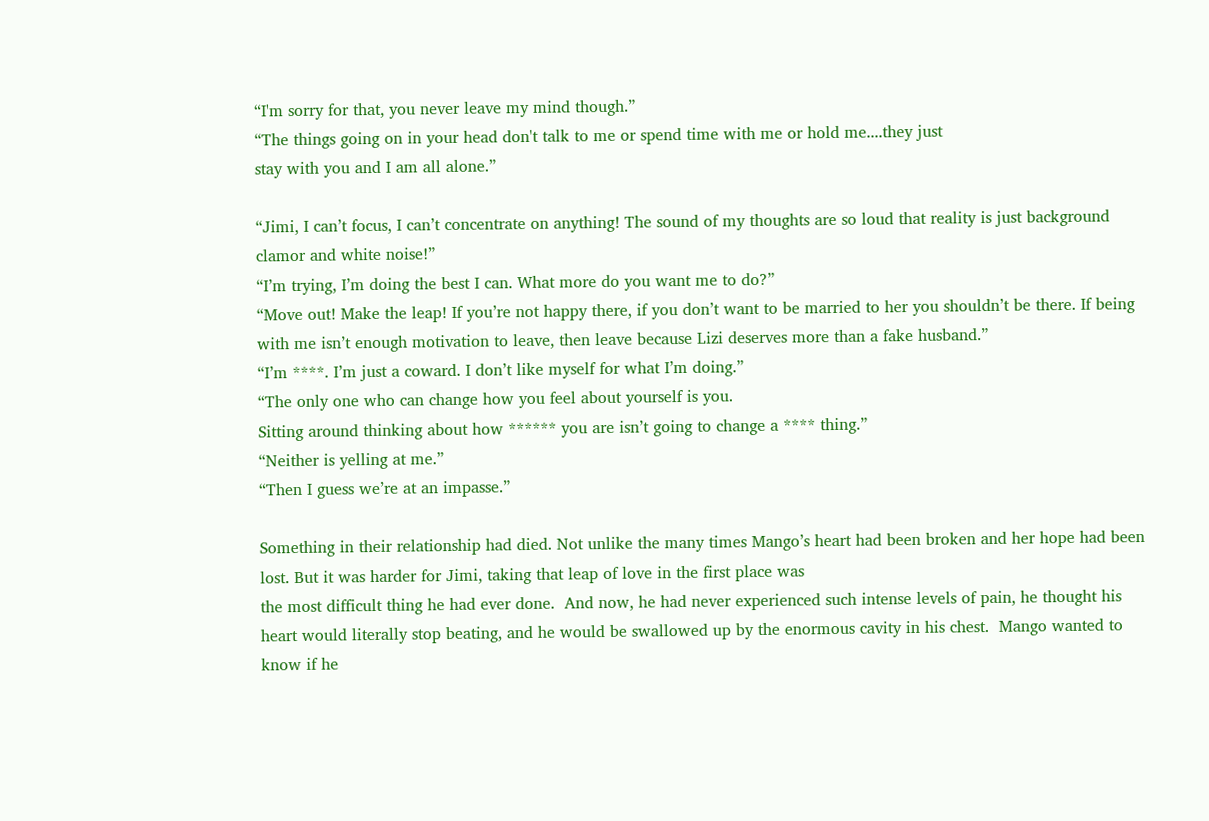“I'm sorry for that, you never leave my mind though.”
“The things going on in your head don't talk to me or spend time with me or hold me....they just
stay with you and I am all alone.”

“Jimi, I can’t focus, I can’t concentrate on anything! The sound of my thoughts are so loud that reality is just background clamor and white noise!”
“I’m trying, I’m doing the best I can. What more do you want me to do?”
“Move out! Make the leap! If you’re not happy there, if you don’t want to be married to her you shouldn’t be there. If being with me isn’t enough motivation to leave, then leave because Lizi deserves more than a fake husband.”
“I’m ****. I’m just a coward. I don’t like myself for what I’m doing.”
“The only one who can change how you feel about yourself is you.
Sitting around thinking about how ****** you are isn’t going to change a **** thing.”
“Neither is yelling at me.”
“Then I guess we’re at an impasse.”

Something in their relationship had died. Not unlike the many times Mango’s heart had been broken and her hope had been lost. But it was harder for Jimi, taking that leap of love in the first place was
the most difficult thing he had ever done.  And now, he had never experienced such intense levels of pain, he thought his heart would literally stop beating, and he would be swallowed up by the enormous cavity in his chest.  Mango wanted to know if he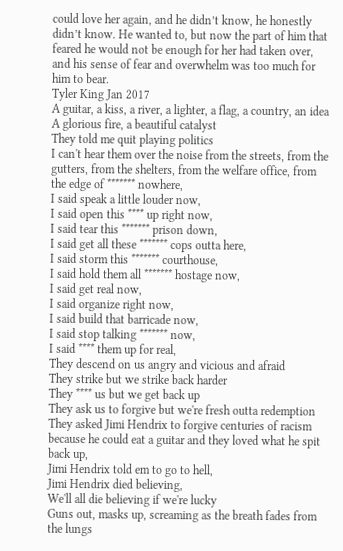could love her again, and he didn’t know, he honestly didn’t know. He wanted to, but now the part of him that feared he would not be enough for her had taken over, and his sense of fear and overwhelm was too much for him to bear.
Tyler King Jan 2017
A guitar, a kiss, a river, a lighter, a flag, a country, an idea
A glorious fire, a beautiful catalyst
They told me quit playing politics
I can't hear them over the noise from the streets, from the gutters, from the shelters, from the welfare office, from the edge of ******* nowhere,
I said speak a little louder now,
I said open this **** up right now,
I said tear this ******* prison down,
I said get all these ******* cops outta here,
I said storm this ******* courthouse,
I said hold them all ******* hostage now,
I said get real now,
I said organize right now,
I said build that barricade now,
I said stop talking ******* now,
I said **** them up for real,
They descend on us angry and vicious and afraid
They strike but we strike back harder
They **** us but we get back up
They ask us to forgive but we're fresh outta redemption
They asked Jimi Hendrix to forgive centuries of racism because he could eat a guitar and they loved what he spit back up,
Jimi Hendrix told em to go to hell,
Jimi Hendrix died believing,
We'll all die believing if we're lucky
Guns out, masks up, screaming as the breath fades from the lungs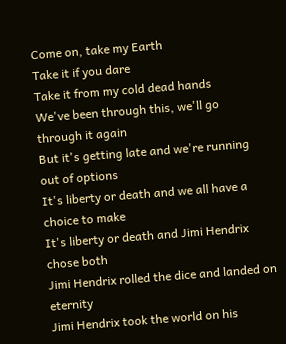Come on, take my Earth
Take it if you dare
Take it from my cold dead hands
We've been through this, we'll go through it again
But it's getting late and we're running out of options
It's liberty or death and we all have a choice to make
It's liberty or death and Jimi Hendrix chose both
Jimi Hendrix rolled the dice and landed on eternity
Jimi Hendrix took the world on his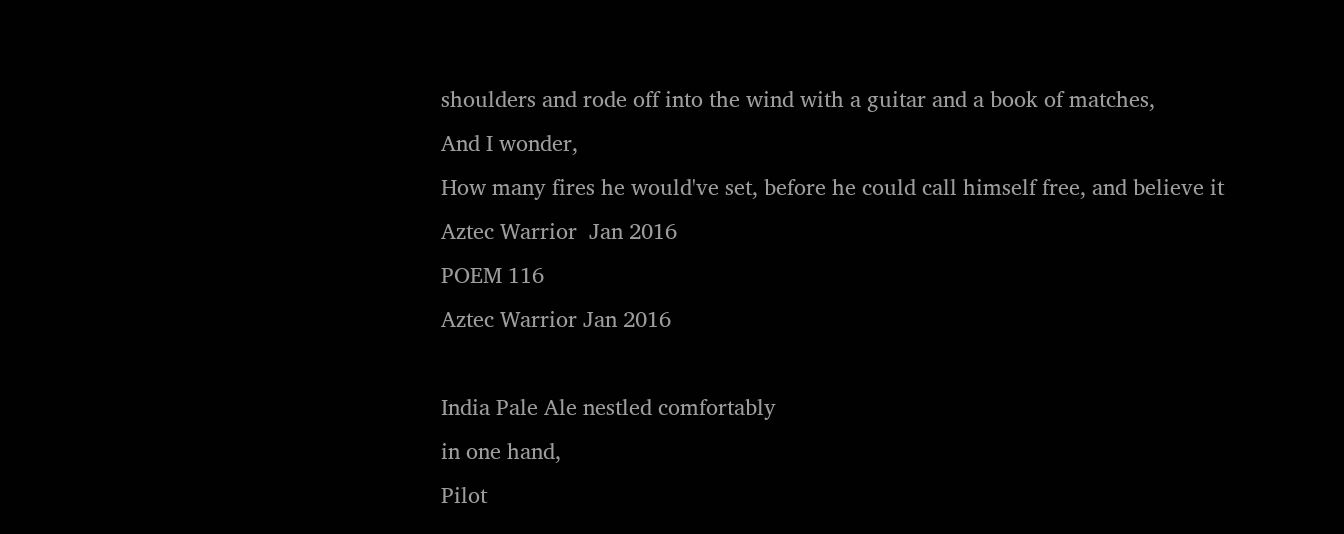shoulders and rode off into the wind with a guitar and a book of matches,
And I wonder,
How many fires he would've set, before he could call himself free, and believe it
Aztec Warrior  Jan 2016
POEM 116
Aztec Warrior Jan 2016

India Pale Ale nestled comfortably
in one hand,
Pilot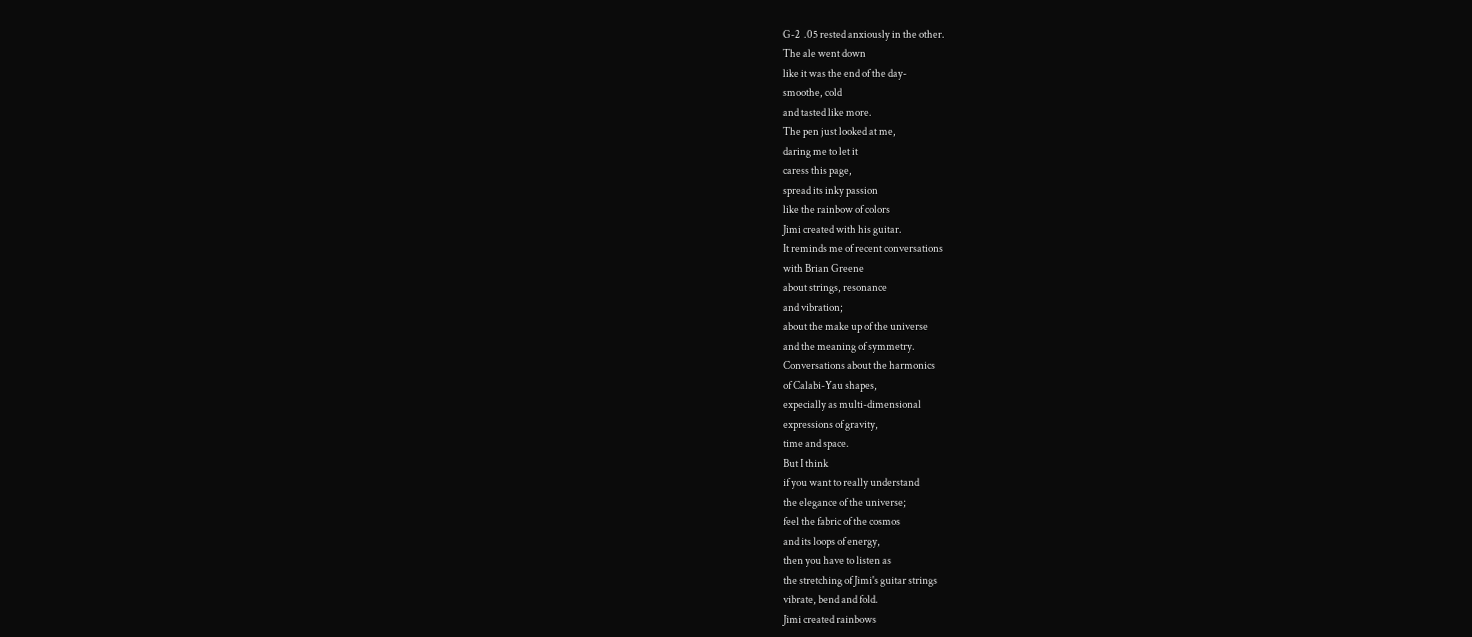G-2  .05 rested anxiously in the other.
The ale went down
like it was the end of the day-
smoothe, cold
and tasted like more.
The pen just looked at me,
daring me to let it
caress this page,
spread its inky passion
like the rainbow of colors
Jimi created with his guitar.
It reminds me of recent conversations
with Brian Greene
about strings, resonance
and vibration;
about the make up of the universe
and the meaning of symmetry.
Conversations about the harmonics
of Calabi-Yau shapes,
expecially as multi-dimensional
expressions of gravity,
time and space.
But I think
if you want to really understand
the elegance of the universe;
feel the fabric of the cosmos
and its loops of energy,
then you have to listen as
the stretching of Jimi's guitar strings
vibrate, bend and fold.
Jimi created rainbows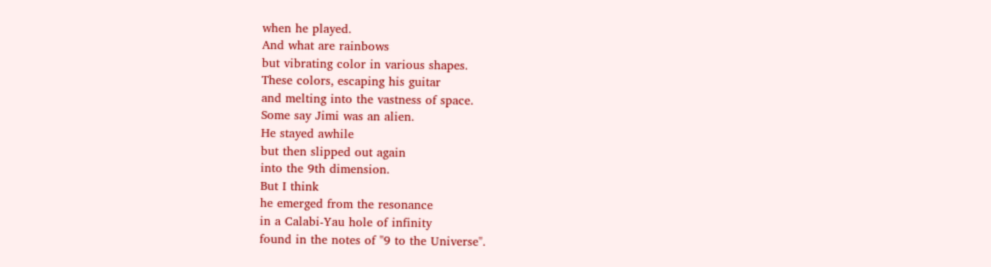when he played.
And what are rainbows
but vibrating color in various shapes.
These colors, escaping his guitar
and melting into the vastness of space.
Some say Jimi was an alien.
He stayed awhile
but then slipped out again
into the 9th dimension.
But I think
he emerged from the resonance
in a Calabi-Yau hole of infinity
found in the notes of "9 to the Universe".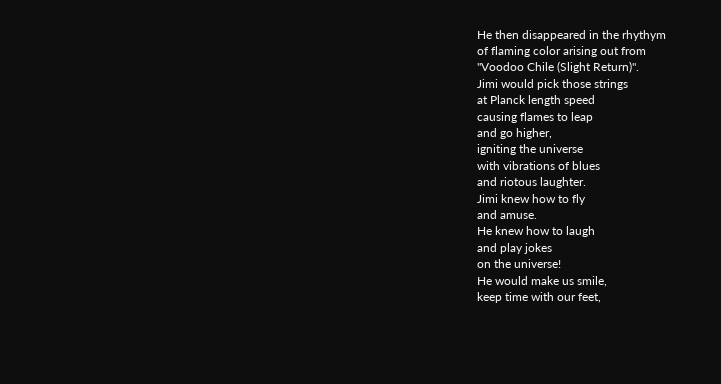He then disappeared in the rhythym
of flaming color arising out from
"Voodoo Chile (Slight Return)".
Jimi would pick those strings
at Planck length speed
causing flames to leap
and go higher,
igniting the universe
with vibrations of blues
and riotous laughter.
Jimi knew how to fly
and amuse.
He knew how to laugh
and play jokes
on the universe!
He would make us smile,
keep time with our feet,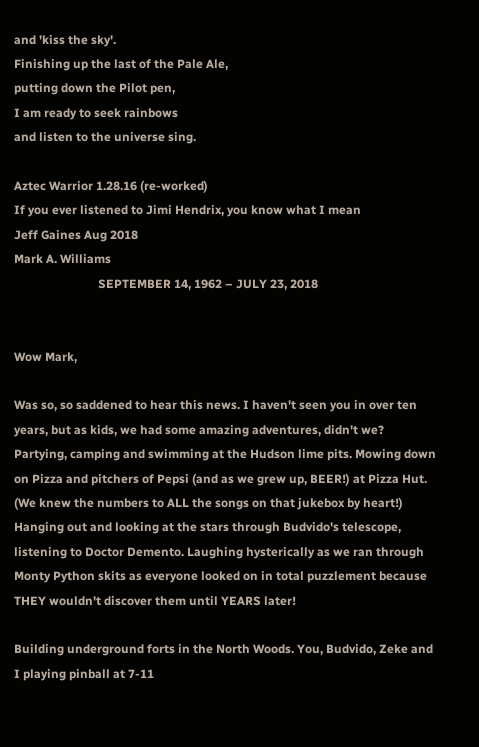and 'kiss the sky'.
Finishing up the last of the Pale Ale,
putting down the Pilot pen,
I am ready to seek rainbows
and listen to the universe sing.

Aztec Warrior 1.28.16 (re-worked)
If you ever listened to Jimi Hendrix, you know what I mean
Jeff Gaines Aug 2018
Mark A. Williams
                            SEPTEMBER 14, 1962 – JULY 23, 2018


Wow Mark,

Was so, so saddened to hear this news. I haven't seen you in over ten years, but as kids, we had some amazing adventures, didn't we? Partying, camping and swimming at the Hudson lime pits. Mowing down on Pizza and pitchers of Pepsi (and as we grew up, BEER!) at Pizza Hut. (We knew the numbers to ALL the songs on that jukebox by heart!) Hanging out and looking at the stars through Budvido's telescope, listening to Doctor Demento. Laughing hysterically as we ran through Monty Python skits as everyone looked on in total puzzlement because THEY wouldn't discover them until YEARS later!

Building underground forts in the North Woods. You, Budvido, Zeke and I playing pinball at 7-11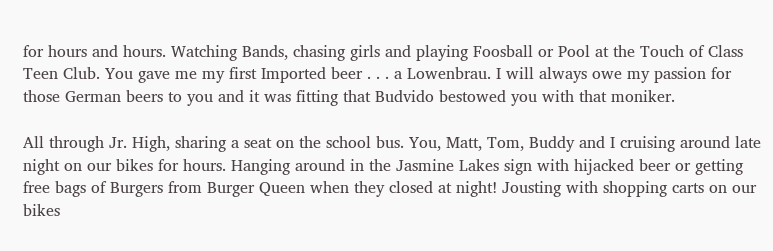for hours and hours. Watching Bands, chasing girls and playing Foosball or Pool at the Touch of Class Teen Club. You gave me my first Imported beer . . . a Lowenbrau. I will always owe my passion for those German beers to you and it was fitting that Budvido bestowed you with that moniker.

All through Jr. High, sharing a seat on the school bus. You, Matt, Tom, Buddy and I cruising around late night on our bikes for hours. Hanging around in the Jasmine Lakes sign with hijacked beer or getting free bags of Burgers from Burger Queen when they closed at night! Jousting with shopping carts on our bikes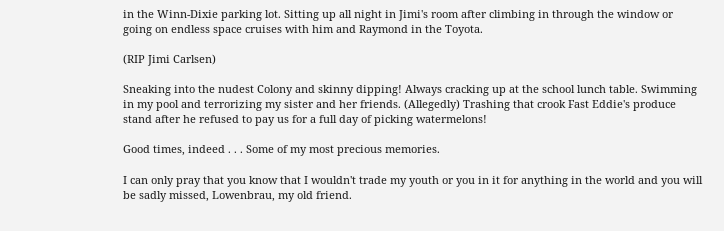in the Winn-Dixie parking lot. Sitting up all night in Jimi's room after climbing in through the window or going on endless space cruises with him and Raymond in the Toyota.

(RIP Jimi Carlsen)

Sneaking into the nudest Colony and skinny dipping! Always cracking up at the school lunch table. Swimming in my pool and terrorizing my sister and her friends. (Allegedly) Trashing that crook Fast Eddie's produce stand after he refused to pay us for a full day of picking watermelons!

Good times, indeed . . . Some of my most precious memories.

I can only pray that you know that I wouldn't trade my youth or you in it for anything in the world and you will be sadly missed, Lowenbrau, my old friend.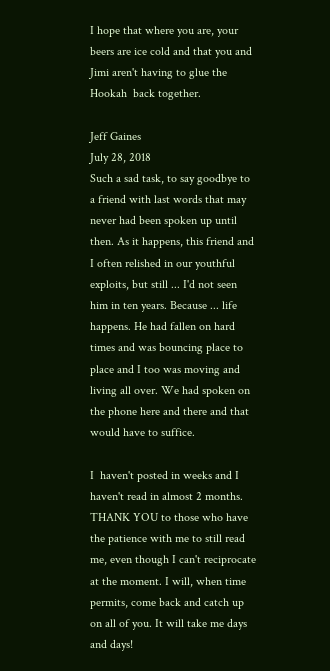I hope that where you are, your beers are ice cold and that you and Jimi aren't having to glue the Hookah  back together.

Jeff Gaines
July 28, 2018
Such a sad task, to say goodbye to a friend with last words that may never had been spoken up until then. As it happens, this friend and I often relished in our youthful exploits, but still ... I'd not seen him in ten years. Because ... life happens. He had fallen on hard times and was bouncing place to place and I too was moving and living all over. We had spoken on the phone here and there and that would have to suffice.

I  haven't posted in weeks and I haven't read in almost 2 months. THANK YOU to those who have the patience with me to still read me, even though I can't reciprocate at the moment. I will, when time permits, come back and catch up on all of you. It will take me days and days!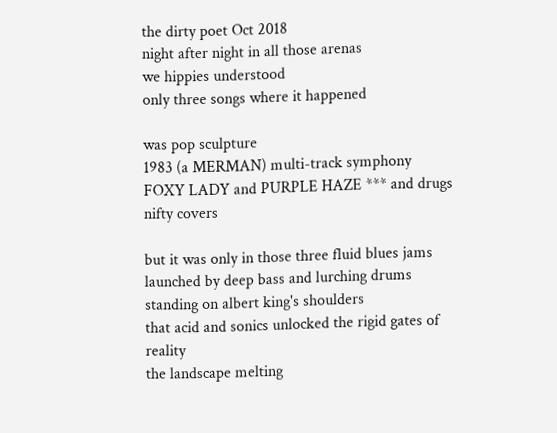the dirty poet Oct 2018
night after night in all those arenas
we hippies understood
only three songs where it happened

was pop sculpture
1983 (a MERMAN) multi-track symphony
FOXY LADY and PURPLE HAZE *** and drugs
nifty covers

but it was only in those three fluid blues jams
launched by deep bass and lurching drums
standing on albert king's shoulders
that acid and sonics unlocked the rigid gates of reality
the landscape melting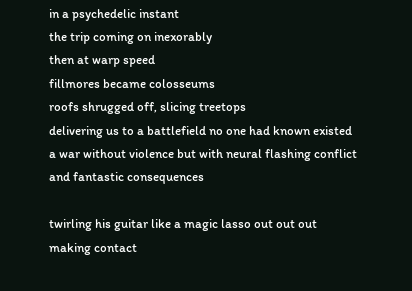in a psychedelic instant
the trip coming on inexorably
then at warp speed
fillmores became colosseums
roofs shrugged off, slicing treetops
delivering us to a battlefield no one had known existed
a war without violence but with neural flashing conflict
and fantastic consequences

twirling his guitar like a magic lasso out out out
making contact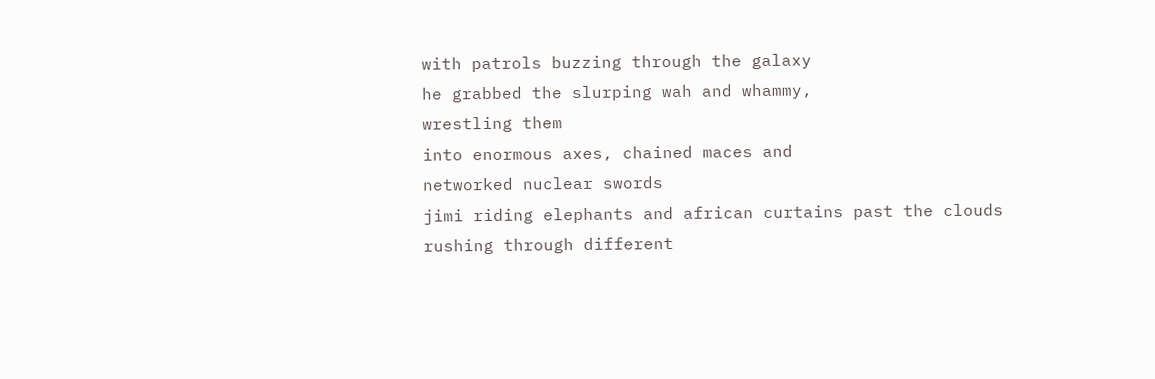with patrols buzzing through the galaxy
he grabbed the slurping wah and whammy,
wrestling them
into enormous axes, chained maces and
networked nuclear swords
jimi riding elephants and african curtains past the clouds
rushing through different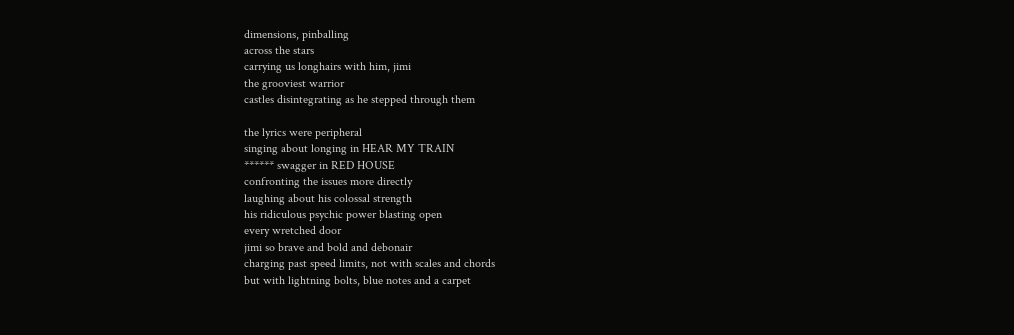dimensions, pinballing
across the stars
carrying us longhairs with him, jimi
the grooviest warrior
castles disintegrating as he stepped through them

the lyrics were peripheral
singing about longing in HEAR MY TRAIN
****** swagger in RED HOUSE
confronting the issues more directly
laughing about his colossal strength
his ridiculous psychic power blasting open
every wretched door
jimi so brave and bold and debonair
charging past speed limits, not with scales and chords
but with lightning bolts, blue notes and a carpet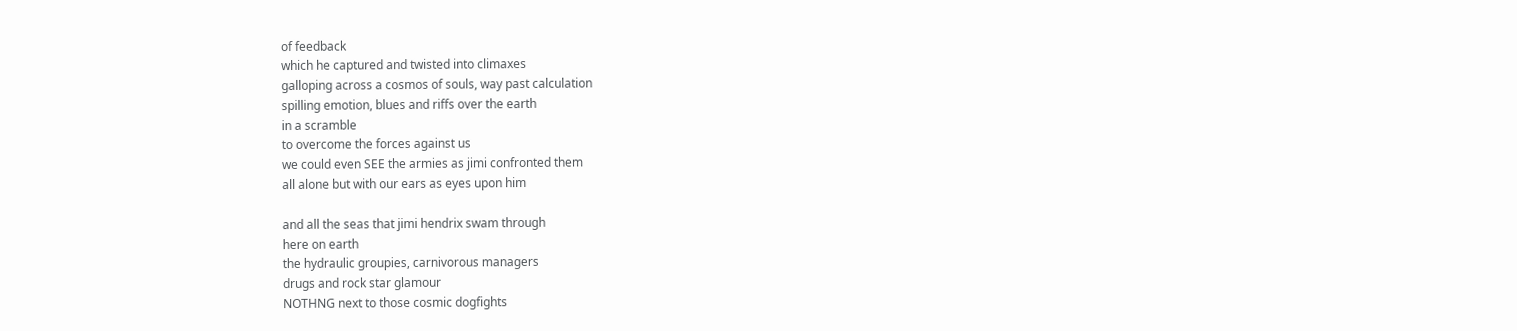of feedback
which he captured and twisted into climaxes
galloping across a cosmos of souls, way past calculation
spilling emotion, blues and riffs over the earth
in a scramble
to overcome the forces against us
we could even SEE the armies as jimi confronted them
all alone but with our ears as eyes upon him

and all the seas that jimi hendrix swam through
here on earth
the hydraulic groupies, carnivorous managers
drugs and rock star glamour
NOTHNG next to those cosmic dogfights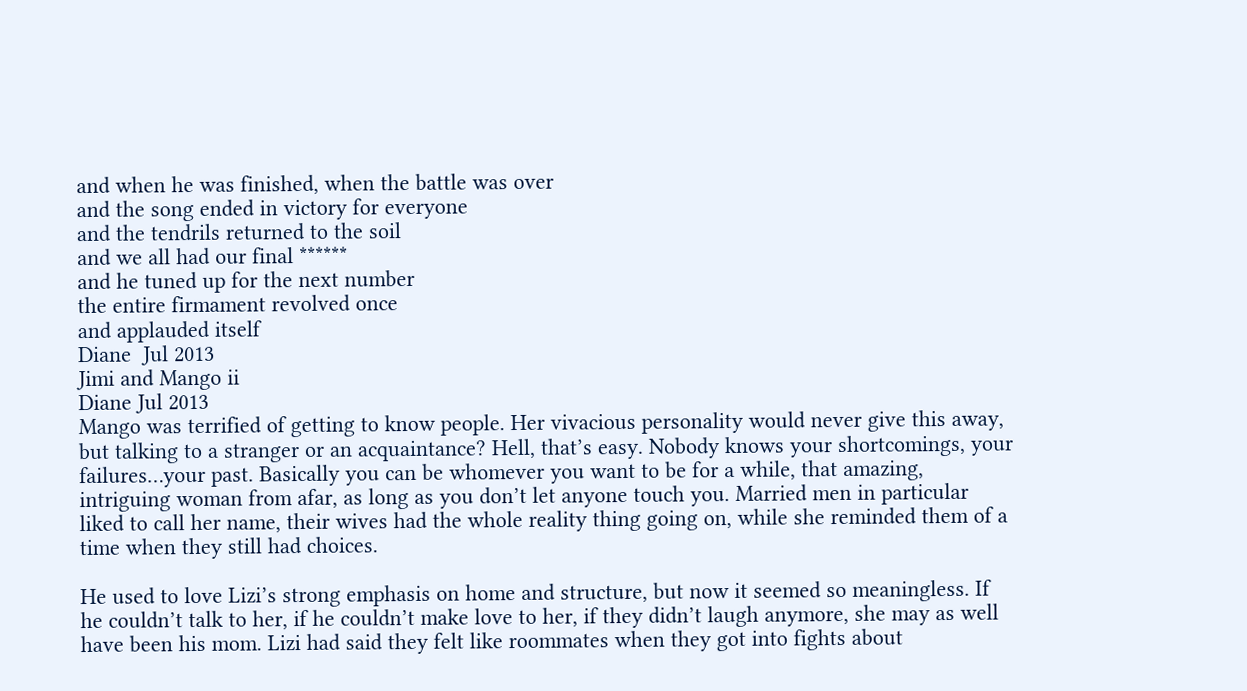and when he was finished, when the battle was over
and the song ended in victory for everyone
and the tendrils returned to the soil
and we all had our final ******
and he tuned up for the next number
the entire firmament revolved once
and applauded itself
Diane  Jul 2013
Jimi and Mango ii
Diane Jul 2013
Mango was terrified of getting to know people. Her vivacious personality would never give this away, but talking to a stranger or an acquaintance? Hell, that’s easy. Nobody knows your shortcomings, your failures…your past. Basically you can be whomever you want to be for a while, that amazing, intriguing woman from afar, as long as you don’t let anyone touch you. Married men in particular liked to call her name, their wives had the whole reality thing going on, while she reminded them of a time when they still had choices.

He used to love Lizi’s strong emphasis on home and structure, but now it seemed so meaningless. If he couldn’t talk to her, if he couldn’t make love to her, if they didn’t laugh anymore, she may as well have been his mom. Lizi had said they felt like roommates when they got into fights about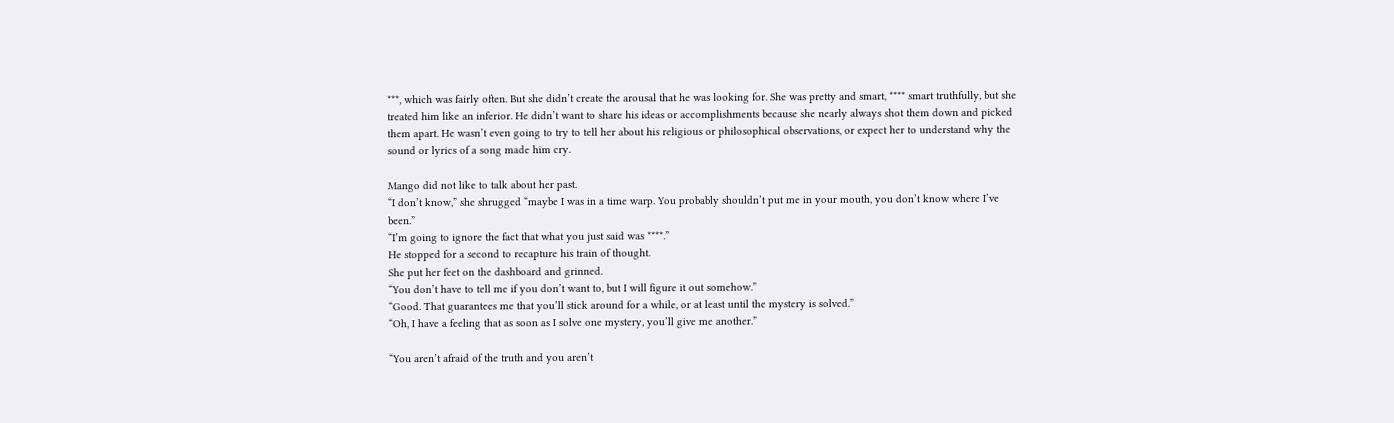***, which was fairly often. But she didn’t create the arousal that he was looking for. She was pretty and smart, **** smart truthfully, but she treated him like an inferior. He didn’t want to share his ideas or accomplishments because she nearly always shot them down and picked them apart. He wasn’t even going to try to tell her about his religious or philosophical observations, or expect her to understand why the sound or lyrics of a song made him cry.

Mango did not like to talk about her past.
“I don’t know,” she shrugged “maybe I was in a time warp. You probably shouldn’t put me in your mouth, you don’t know where I’ve been.”
“I’m going to ignore the fact that what you just said was ****.”
He stopped for a second to recapture his train of thought.
She put her feet on the dashboard and grinned.
“You don’t have to tell me if you don’t want to, but I will figure it out somehow.”
“Good. That guarantees me that you’ll stick around for a while, or at least until the mystery is solved.”
“Oh, I have a feeling that as soon as I solve one mystery, you’ll give me another.”

“You aren’t afraid of the truth and you aren’t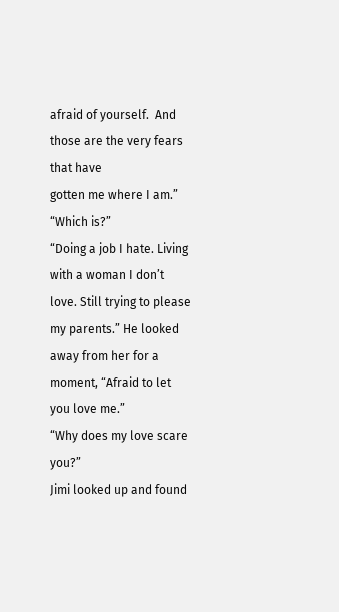afraid of yourself.  And those are the very fears that have
gotten me where I am.”
“Which is?”
“Doing a job I hate. Living with a woman I don’t love. Still trying to please my parents.” He looked away from her for a moment, “Afraid to let you love me.”
“Why does my love scare you?”
Jimi looked up and found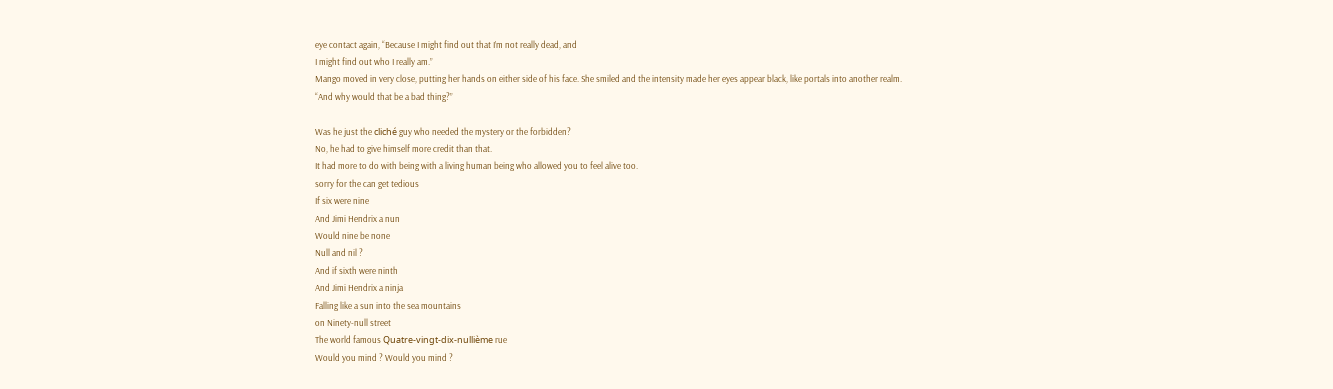eye contact again, “Because I might find out that I’m not really dead, and
I might find out who I really am.”
Mango moved in very close, putting her hands on either side of his face. She smiled and the intensity made her eyes appear black, like portals into another realm.
“And why would that be a bad thing?”

Was he just the cliché guy who needed the mystery or the forbidden?
No, he had to give himself more credit than that.
It had more to do with being with a living human being who allowed you to feel alive too.
sorry for the can get tedious
If six were nine
And Jimi Hendrix a nun
Would nine be none
Null and nil ?
And if sixth were ninth
And Jimi Hendrix a ninja
Falling like a sun into the sea mountains
on Ninety-null street
The world famous Quatre-vingt-dix-nullième rue
Would you mind ? Would you mind ?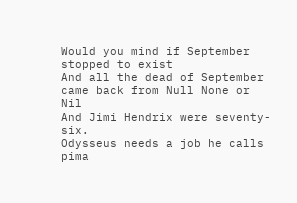Would you mind if September stopped to exist
And all the dead of September came back from Null None or Nil
And Jimi Hendrix were seventy-six.
Odysseus needs a job he calls pima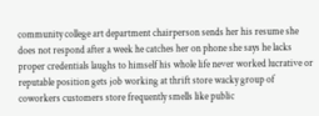community college art department chairperson sends her his resume she does not respond after a week he catches her on phone she says he lacks proper credentials laughs to himself his whole life never worked lucrative or reputable position gets job working at thrift store wacky group of coworkers customers store frequently smells like public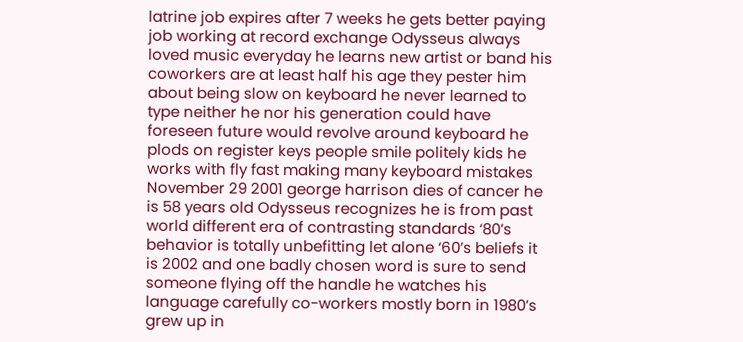latrine job expires after 7 weeks he gets better paying job working at record exchange Odysseus always loved music everyday he learns new artist or band his coworkers are at least half his age they pester him about being slow on keyboard he never learned to type neither he nor his generation could have foreseen future would revolve around keyboard he plods on register keys people smile politely kids he works with fly fast making many keyboard mistakes November 29 2001 george harrison dies of cancer he is 58 years old Odysseus recognizes he is from past world different era of contrasting standards ‘80’s behavior is totally unbefitting let alone ‘60’s beliefs it is 2002 and one badly chosen word is sure to send someone flying off the handle he watches his language carefully co-workers mostly born in 1980’s grew up in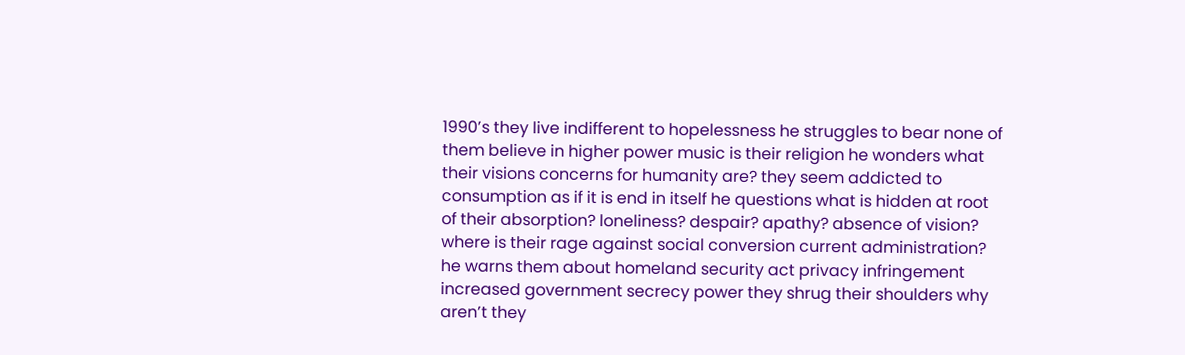1990’s they live indifferent to hopelessness he struggles to bear none of them believe in higher power music is their religion he wonders what their visions concerns for humanity are? they seem addicted to consumption as if it is end in itself he questions what is hidden at root of their absorption? loneliness? despair? apathy? absence of vision? where is their rage against social conversion current administration? he warns them about homeland security act privacy infringement increased government secrecy power they shrug their shoulders why aren’t they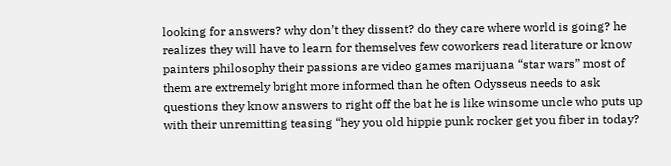looking for answers? why don’t they dissent? do they care where world is going? he realizes they will have to learn for themselves few coworkers read literature or know painters philosophy their passions are video games marijuana “star wars” most of them are extremely bright more informed than he often Odysseus needs to ask questions they know answers to right off the bat he is like winsome uncle who puts up with their unremitting teasing “hey you old hippie punk rocker get you fiber in today?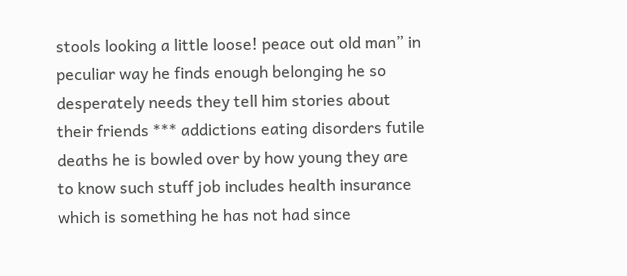stools looking a little loose! peace out old man” in peculiar way he finds enough belonging he so desperately needs they tell him stories about their friends *** addictions eating disorders futile deaths he is bowled over by how young they are to know such stuff job includes health insurance which is something he has not had since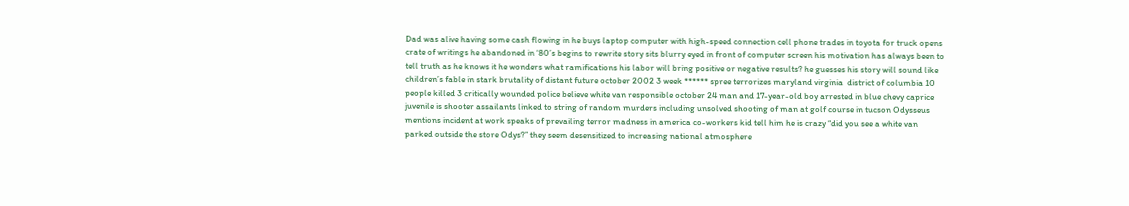Dad was alive having some cash flowing in he buys laptop computer with high-speed connection cell phone trades in toyota for truck opens crate of writings he abandoned in ‘80’s begins to rewrite story sits blurry eyed in front of computer screen his motivation has always been to tell truth as he knows it he wonders what ramifications his labor will bring positive or negative results? he guesses his story will sound like children’s fable in stark brutality of distant future october 2002 3 week ****** spree terrorizes maryland virginia  district of columbia 10 people killed 3 critically wounded police believe white van responsible october 24 man and 17-year-old boy arrested in blue chevy caprice juvenile is shooter assailants linked to string of random murders including unsolved shooting of man at golf course in tucson Odysseus mentions incident at work speaks of prevailing terror madness in america co-workers kid tell him he is crazy “did you see a white van parked outside the store Odys?” they seem desensitized to increasing national atmosphere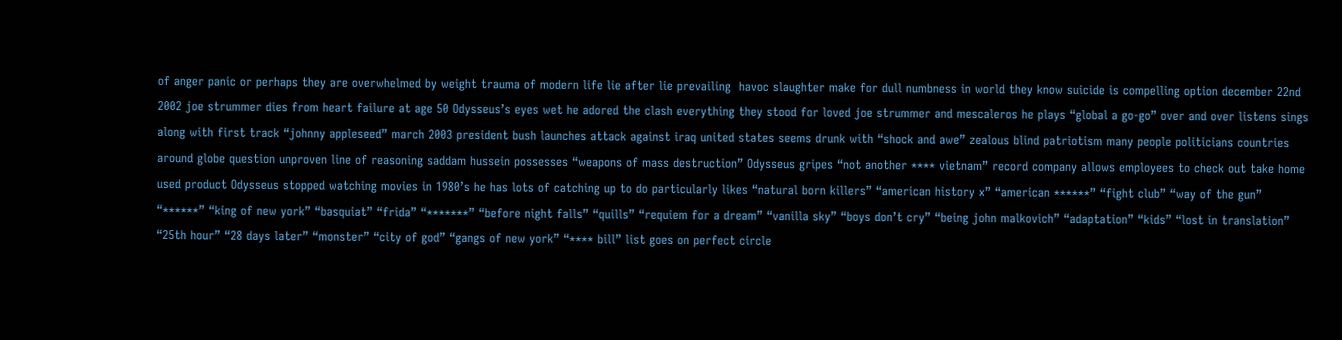of anger panic or perhaps they are overwhelmed by weight trauma of modern life lie after lie prevailing  havoc slaughter make for dull numbness in world they know suicide is compelling option december 22nd 2002 joe strummer dies from heart failure at age 50 Odysseus’s eyes wet he adored the clash everything they stood for loved joe strummer and mescaleros he plays “global a go-go” over and over listens sings along with first track “johnny appleseed” march 2003 president bush launches attack against iraq united states seems drunk with “shock and awe” zealous blind patriotism many people politicians countries around globe question unproven line of reasoning saddam hussein possesses “weapons of mass destruction” Odysseus gripes “not another **** vietnam” record company allows employees to check out take home used product Odysseus stopped watching movies in 1980’s he has lots of catching up to do particularly likes “natural born killers” “american history x” “american ******” “fight club” “way of the gun” “******” “king of new york” “basquiat” “frida” “*******” “before night falls” “quills” “requiem for a dream” “vanilla sky” “boys don’t cry” “being john malkovich” “adaptation” “kids” “lost in translation” “25th hour” “28 days later” “monster” “city of god” “gangs of new york” “**** bill” list goes on perfect circle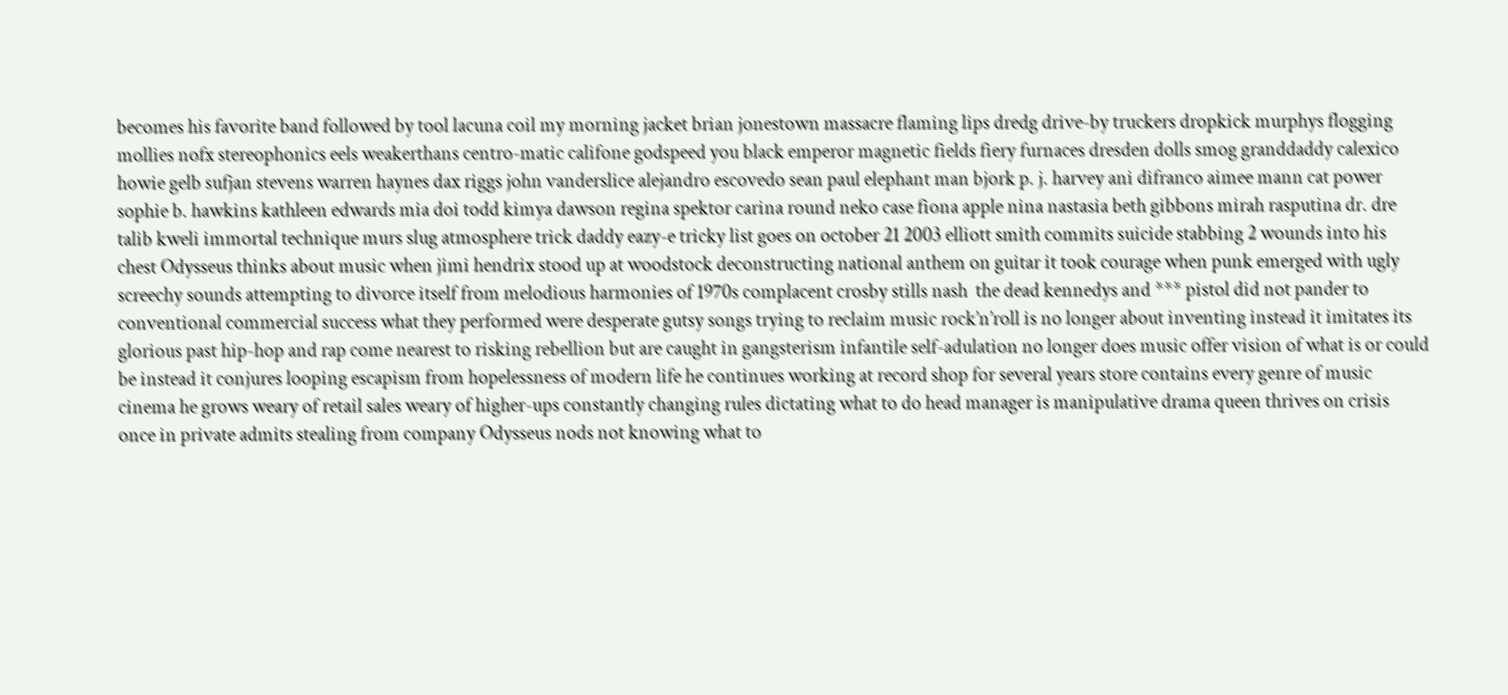becomes his favorite band followed by tool lacuna coil my morning jacket brian jonestown massacre flaming lips dredg drive-by truckers dropkick murphys flogging mollies nofx stereophonics eels weakerthans centro-matic califone godspeed you black emperor magnetic fields fiery furnaces dresden dolls smog granddaddy calexico howie gelb sufjan stevens warren haynes dax riggs john vanderslice alejandro escovedo sean paul elephant man bjork p. j. harvey ani difranco aimee mann cat power sophie b. hawkins kathleen edwards mia doi todd kimya dawson regina spektor carina round neko case fiona apple nina nastasia beth gibbons mirah rasputina dr. dre talib kweli immortal technique murs slug atmosphere trick daddy eazy-e tricky list goes on october 21 2003 elliott smith commits suicide stabbing 2 wounds into his chest Odysseus thinks about music when jimi hendrix stood up at woodstock deconstructing national anthem on guitar it took courage when punk emerged with ugly screechy sounds attempting to divorce itself from melodious harmonies of 1970s complacent crosby stills nash  the dead kennedys and *** pistol did not pander to conventional commercial success what they performed were desperate gutsy songs trying to reclaim music rock’n’roll is no longer about inventing instead it imitates its glorious past hip-hop and rap come nearest to risking rebellion but are caught in gangsterism infantile self-adulation no longer does music offer vision of what is or could be instead it conjures looping escapism from hopelessness of modern life he continues working at record shop for several years store contains every genre of music cinema he grows weary of retail sales weary of higher-ups constantly changing rules dictating what to do head manager is manipulative drama queen thrives on crisis once in private admits stealing from company Odysseus nods not knowing what to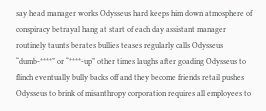say head manager works Odysseus hard keeps him down atmosphere of conspiracy betrayal hang at start of each day assistant manager routinely taunts berates bullies teases regularly calls Odysseus “dumb-****” or “****-up” other times laughs after goading Odysseus to flinch eventually bully backs off and they become friends retail pushes Odysseus to brink of misanthropy corporation requires all employees to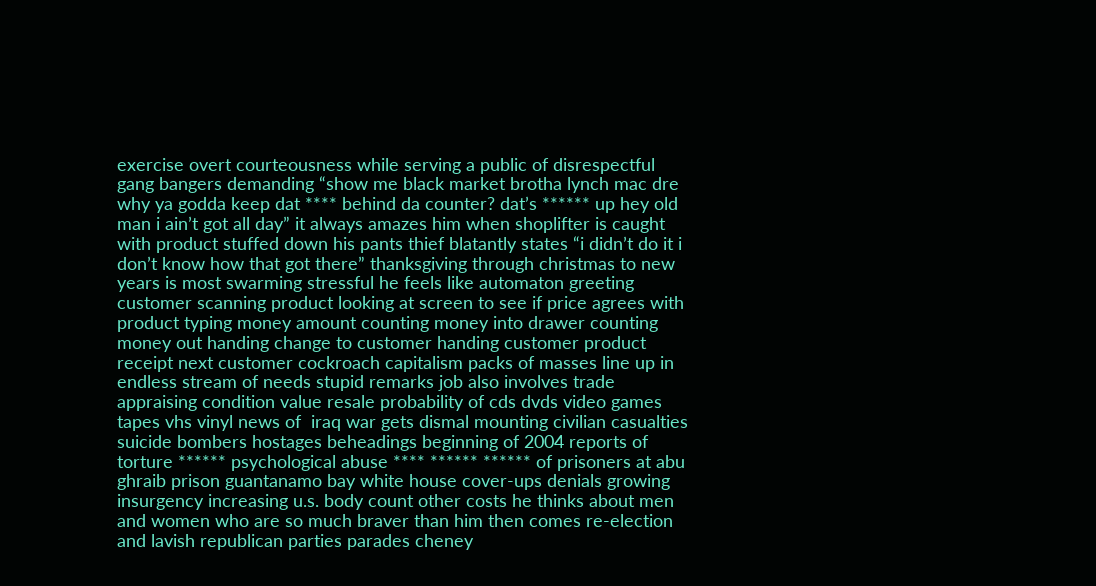exercise overt courteousness while serving a public of disrespectful gang bangers demanding “show me black market brotha lynch mac dre why ya godda keep dat **** behind da counter? dat’s ****** up hey old man i ain’t got all day” it always amazes him when shoplifter is caught with product stuffed down his pants thief blatantly states “i didn’t do it i don’t know how that got there” thanksgiving through christmas to new years is most swarming stressful he feels like automaton greeting customer scanning product looking at screen to see if price agrees with product typing money amount counting money into drawer counting money out handing change to customer handing customer product receipt next customer cockroach capitalism packs of masses line up in endless stream of needs stupid remarks job also involves trade appraising condition value resale probability of cds dvds video games tapes vhs vinyl news of  iraq war gets dismal mounting civilian casualties suicide bombers hostages beheadings beginning of 2004 reports of torture ****** psychological abuse **** ****** ****** of prisoners at abu ghraib prison guantanamo bay white house cover-ups denials growing insurgency increasing u.s. body count other costs he thinks about men and women who are so much braver than him then comes re-election and lavish republican parties parades cheney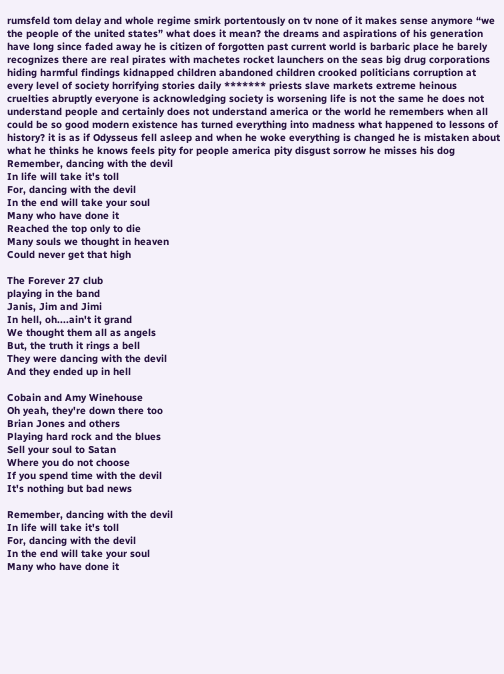rumsfeld tom delay and whole regime smirk portentously on tv none of it makes sense anymore “we the people of the united states” what does it mean? the dreams and aspirations of his generation have long since faded away he is citizen of forgotten past current world is barbaric place he barely recognizes there are real pirates with machetes rocket launchers on the seas big drug corporations hiding harmful findings kidnapped children abandoned children crooked politicians corruption at every level of society horrifying stories daily ******* priests slave markets extreme heinous cruelties abruptly everyone is acknowledging society is worsening life is not the same he does not understand people and certainly does not understand america or the world he remembers when all could be so good modern existence has turned everything into madness what happened to lessons of history? it is as if Odysseus fell asleep and when he woke everything is changed he is mistaken about what he thinks he knows feels pity for people america pity disgust sorrow he misses his dog
Remember, dancing with the devil
In life will take it's toll
For, dancing with the devil
In the end will take your soul
Many who have done it
Reached the top only to die
Many souls we thought in heaven
Could never get that high

The Forever 27 club
playing in the band
Janis, Jim and Jimi
In hell, oh....ain't it grand
We thought them all as angels
But, the truth it rings a bell
They were dancing with the devil
And they ended up in hell

Cobain and Amy Winehouse
Oh yeah, they're down there too
Brian Jones and others
Playing hard rock and the blues
Sell your soul to Satan
Where you do not choose
If you spend time with the devil
It's nothing but bad news

Remember, dancing with the devil
In life will take it's toll
For, dancing with the devil
In the end will take your soul
Many who have done it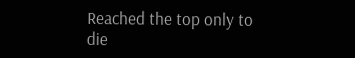Reached the top only to die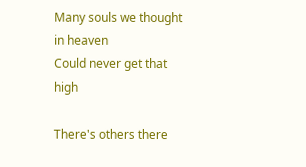Many souls we thought in heaven
Could never get that high

There's others there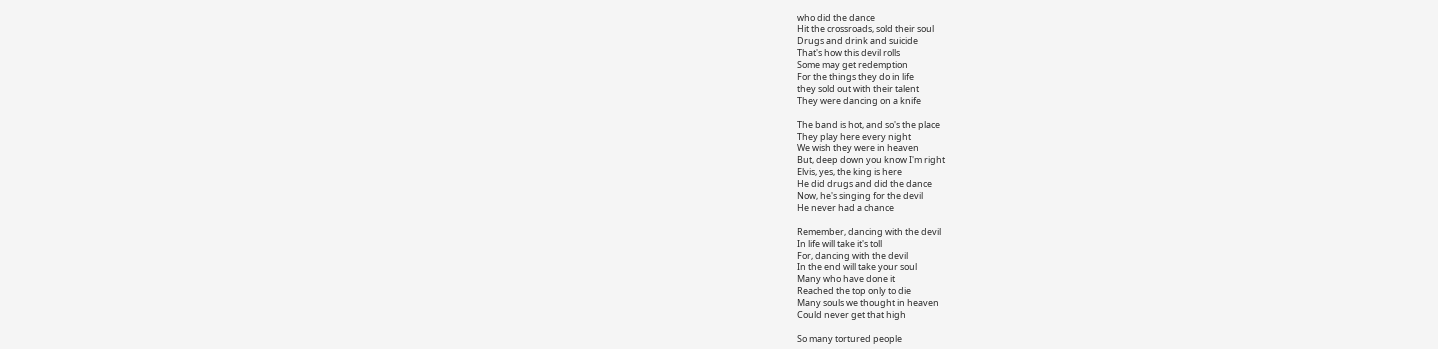who did the dance
Hit the crossroads, sold their soul
Drugs and drink and suicide
That's how this devil rolls
Some may get redemption
For the things they do in life
they sold out with their talent
They were dancing on a knife

The band is hot, and so's the place
They play here every night
We wish they were in heaven
But, deep down you know I'm right
Elvis, yes, the king is here
He did drugs and did the dance
Now, he's singing for the devil
He never had a chance

Remember, dancing with the devil
In life will take it's toll
For, dancing with the devil
In the end will take your soul
Many who have done it
Reached the top only to die
Many souls we thought in heaven
Could never get that high

So many tortured people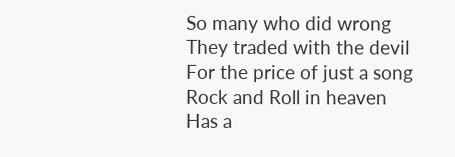So many who did wrong
They traded with the devil
For the price of just a song
Rock and Roll in heaven
Has a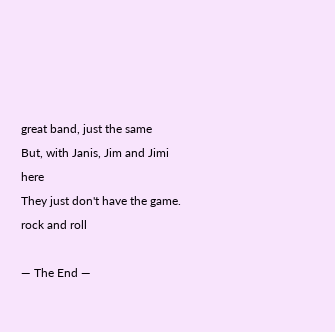great band, just the same
But, with Janis, Jim and Jimi here
They just don't have the game.
rock and roll

— The End —